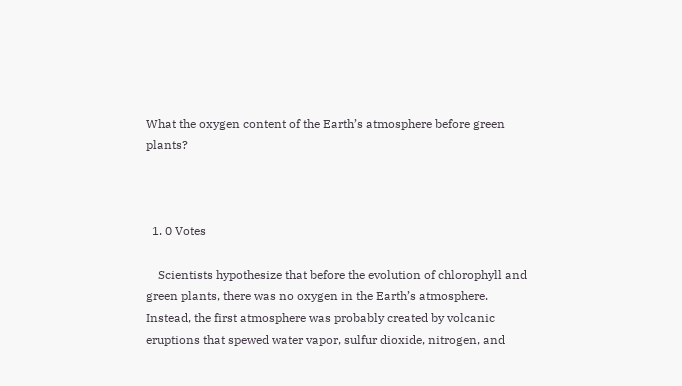What the oxygen content of the Earth’s atmosphere before green plants?



  1. 0 Votes

    Scientists hypothesize that before the evolution of chlorophyll and green plants, there was no oxygen in the Earth’s atmosphere. Instead, the first atmosphere was probably created by volcanic eruptions that spewed water vapor, sulfur dioxide, nitrogen, and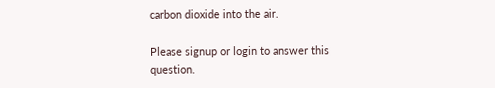carbon dioxide into the air.

Please signup or login to answer this question.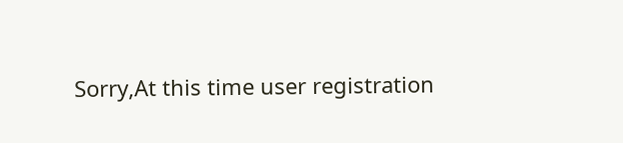Sorry,At this time user registration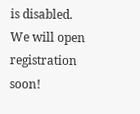is disabled. We will open registration soon!